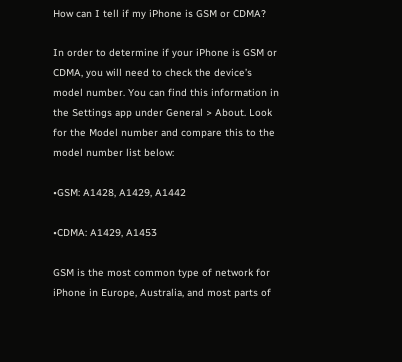How can I tell if my iPhone is GSM or CDMA?

In order to determine if your iPhone is GSM or CDMA, you will need to check the device’s model number. You can find this information in the Settings app under General > About. Look for the Model number and compare this to the model number list below:

•GSM: A1428, A1429, A1442

•CDMA: A1429, A1453

GSM is the most common type of network for iPhone in Europe, Australia, and most parts of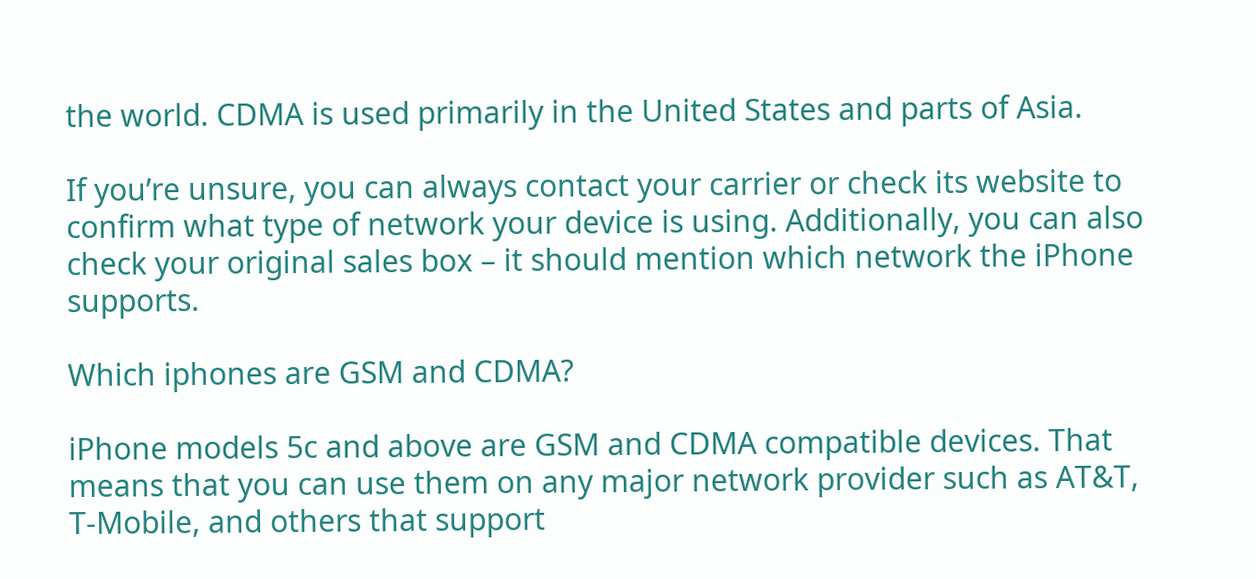the world. CDMA is used primarily in the United States and parts of Asia.

If you’re unsure, you can always contact your carrier or check its website to confirm what type of network your device is using. Additionally, you can also check your original sales box – it should mention which network the iPhone supports.

Which iphones are GSM and CDMA?

iPhone models 5c and above are GSM and CDMA compatible devices. That means that you can use them on any major network provider such as AT&T, T-Mobile, and others that support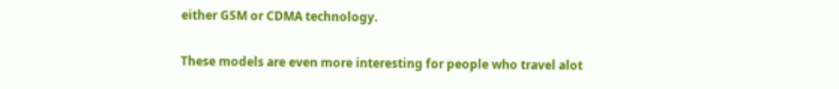either GSM or CDMA technology.

These models are even more interesting for people who travel alot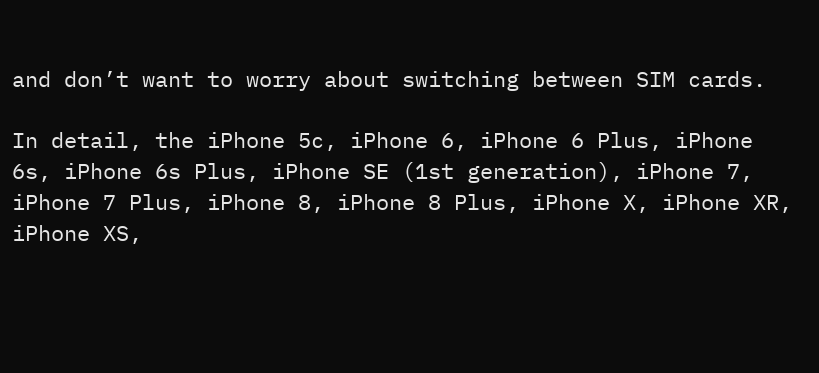and don’t want to worry about switching between SIM cards.

In detail, the iPhone 5c, iPhone 6, iPhone 6 Plus, iPhone 6s, iPhone 6s Plus, iPhone SE (1st generation), iPhone 7, iPhone 7 Plus, iPhone 8, iPhone 8 Plus, iPhone X, iPhone XR, iPhone XS,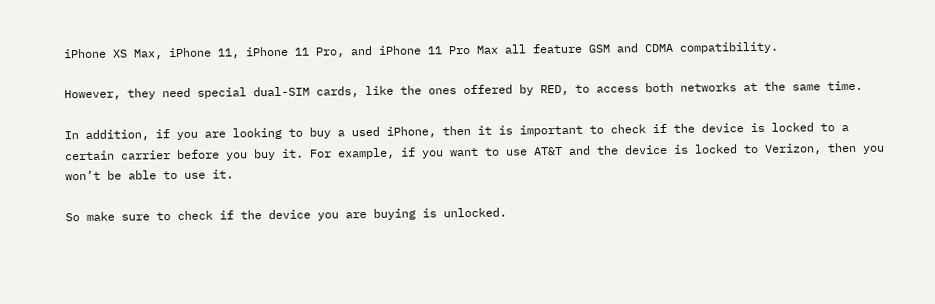iPhone XS Max, iPhone 11, iPhone 11 Pro, and iPhone 11 Pro Max all feature GSM and CDMA compatibility.

However, they need special dual-SIM cards, like the ones offered by RED, to access both networks at the same time.

In addition, if you are looking to buy a used iPhone, then it is important to check if the device is locked to a certain carrier before you buy it. For example, if you want to use AT&T and the device is locked to Verizon, then you won’t be able to use it.

So make sure to check if the device you are buying is unlocked.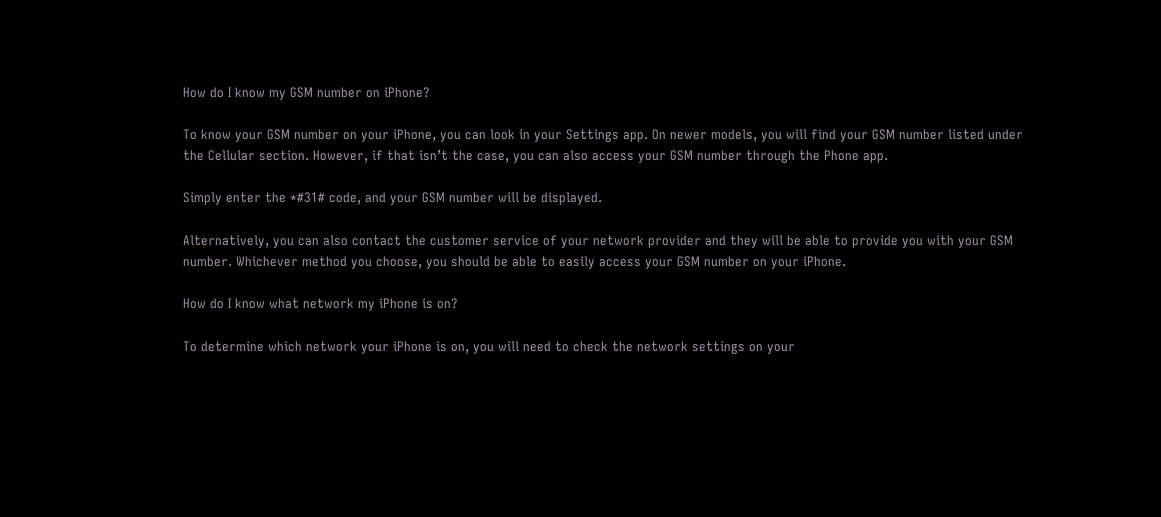How do I know my GSM number on iPhone?

To know your GSM number on your iPhone, you can look in your Settings app. On newer models, you will find your GSM number listed under the Cellular section. However, if that isn’t the case, you can also access your GSM number through the Phone app.

Simply enter the *#31# code, and your GSM number will be displayed.

Alternatively, you can also contact the customer service of your network provider and they will be able to provide you with your GSM number. Whichever method you choose, you should be able to easily access your GSM number on your iPhone.

How do I know what network my iPhone is on?

To determine which network your iPhone is on, you will need to check the network settings on your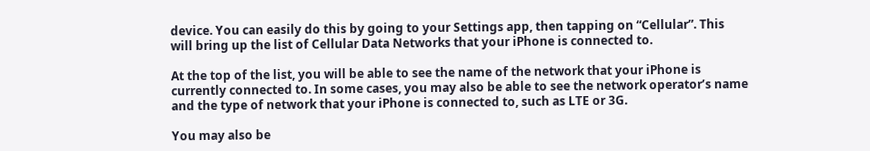device. You can easily do this by going to your Settings app, then tapping on “Cellular”. This will bring up the list of Cellular Data Networks that your iPhone is connected to.

At the top of the list, you will be able to see the name of the network that your iPhone is currently connected to. In some cases, you may also be able to see the network operator’s name and the type of network that your iPhone is connected to, such as LTE or 3G.

You may also be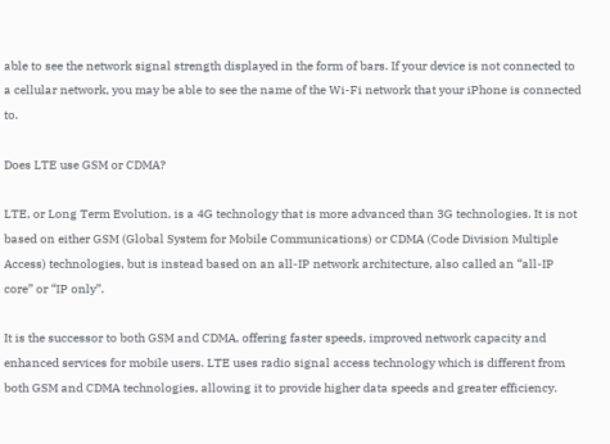able to see the network signal strength displayed in the form of bars. If your device is not connected to a cellular network, you may be able to see the name of the Wi-Fi network that your iPhone is connected to.

Does LTE use GSM or CDMA?

LTE, or Long Term Evolution, is a 4G technology that is more advanced than 3G technologies. It is not based on either GSM (Global System for Mobile Communications) or CDMA (Code Division Multiple Access) technologies, but is instead based on an all-IP network architecture, also called an “all-IP core” or “IP only”.

It is the successor to both GSM and CDMA, offering faster speeds, improved network capacity and enhanced services for mobile users. LTE uses radio signal access technology which is different from both GSM and CDMA technologies, allowing it to provide higher data speeds and greater efficiency.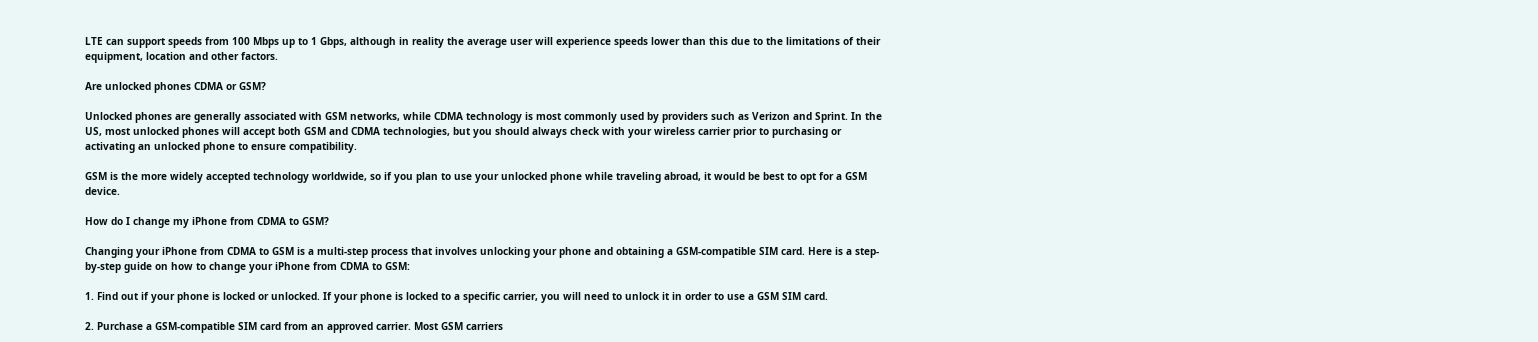LTE can support speeds from 100 Mbps up to 1 Gbps, although in reality the average user will experience speeds lower than this due to the limitations of their equipment, location and other factors.

Are unlocked phones CDMA or GSM?

Unlocked phones are generally associated with GSM networks, while CDMA technology is most commonly used by providers such as Verizon and Sprint. In the US, most unlocked phones will accept both GSM and CDMA technologies, but you should always check with your wireless carrier prior to purchasing or activating an unlocked phone to ensure compatibility.

GSM is the more widely accepted technology worldwide, so if you plan to use your unlocked phone while traveling abroad, it would be best to opt for a GSM device.

How do I change my iPhone from CDMA to GSM?

Changing your iPhone from CDMA to GSM is a multi-step process that involves unlocking your phone and obtaining a GSM-compatible SIM card. Here is a step-by-step guide on how to change your iPhone from CDMA to GSM:

1. Find out if your phone is locked or unlocked. If your phone is locked to a specific carrier, you will need to unlock it in order to use a GSM SIM card.

2. Purchase a GSM-compatible SIM card from an approved carrier. Most GSM carriers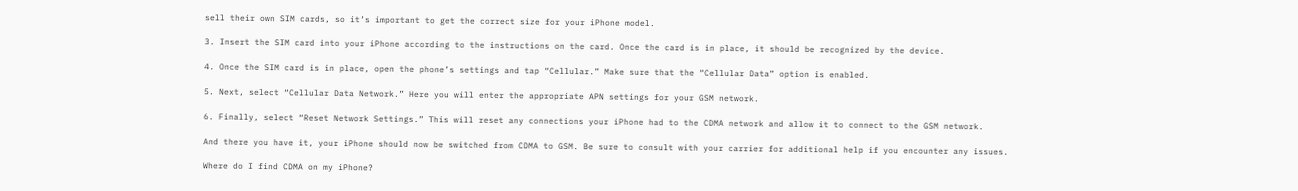sell their own SIM cards, so it’s important to get the correct size for your iPhone model.

3. Insert the SIM card into your iPhone according to the instructions on the card. Once the card is in place, it should be recognized by the device.

4. Once the SIM card is in place, open the phone’s settings and tap “Cellular.” Make sure that the “Cellular Data” option is enabled.

5. Next, select “Cellular Data Network.” Here you will enter the appropriate APN settings for your GSM network.

6. Finally, select “Reset Network Settings.” This will reset any connections your iPhone had to the CDMA network and allow it to connect to the GSM network.

And there you have it, your iPhone should now be switched from CDMA to GSM. Be sure to consult with your carrier for additional help if you encounter any issues.

Where do I find CDMA on my iPhone?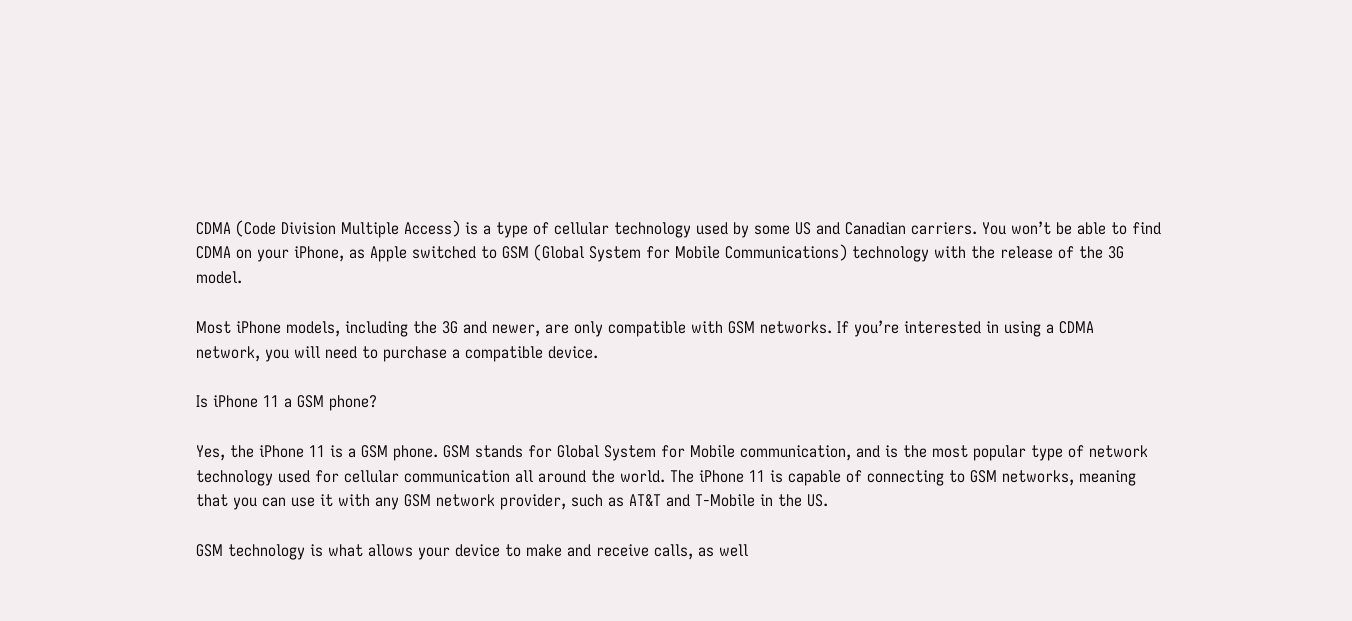CDMA (Code Division Multiple Access) is a type of cellular technology used by some US and Canadian carriers. You won’t be able to find CDMA on your iPhone, as Apple switched to GSM (Global System for Mobile Communications) technology with the release of the 3G model.

Most iPhone models, including the 3G and newer, are only compatible with GSM networks. If you’re interested in using a CDMA network, you will need to purchase a compatible device.

Is iPhone 11 a GSM phone?

Yes, the iPhone 11 is a GSM phone. GSM stands for Global System for Mobile communication, and is the most popular type of network technology used for cellular communication all around the world. The iPhone 11 is capable of connecting to GSM networks, meaning that you can use it with any GSM network provider, such as AT&T and T-Mobile in the US.

GSM technology is what allows your device to make and receive calls, as well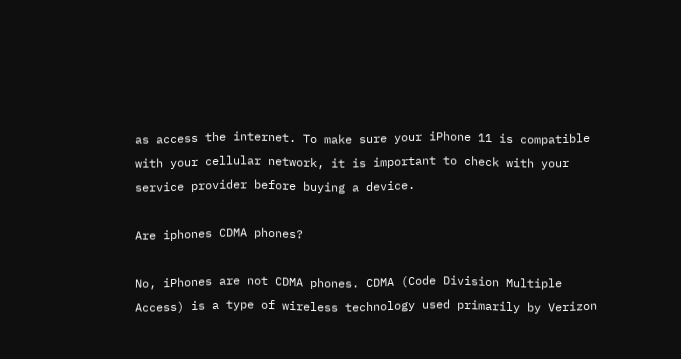as access the internet. To make sure your iPhone 11 is compatible with your cellular network, it is important to check with your service provider before buying a device.

Are iphones CDMA phones?

No, iPhones are not CDMA phones. CDMA (Code Division Multiple Access) is a type of wireless technology used primarily by Verizon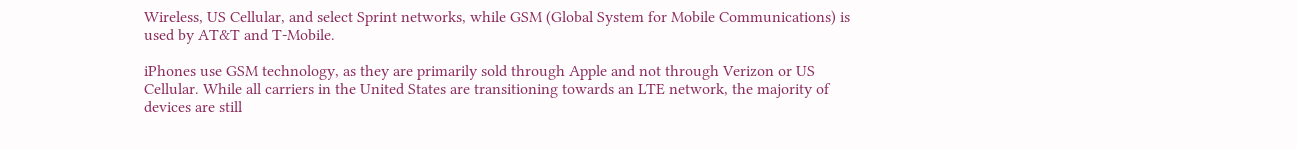Wireless, US Cellular, and select Sprint networks, while GSM (Global System for Mobile Communications) is used by AT&T and T-Mobile.

iPhones use GSM technology, as they are primarily sold through Apple and not through Verizon or US Cellular. While all carriers in the United States are transitioning towards an LTE network, the majority of devices are still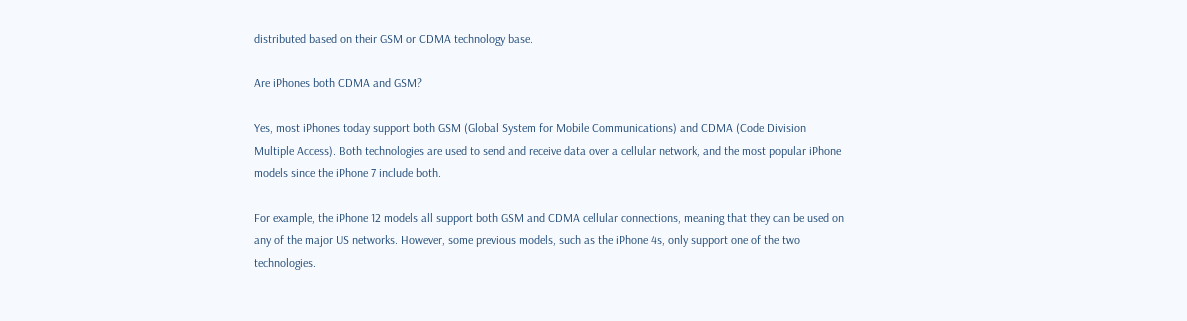distributed based on their GSM or CDMA technology base.

Are iPhones both CDMA and GSM?

Yes, most iPhones today support both GSM (Global System for Mobile Communications) and CDMA (Code Division Multiple Access). Both technologies are used to send and receive data over a cellular network, and the most popular iPhone models since the iPhone 7 include both.

For example, the iPhone 12 models all support both GSM and CDMA cellular connections, meaning that they can be used on any of the major US networks. However, some previous models, such as the iPhone 4s, only support one of the two technologies.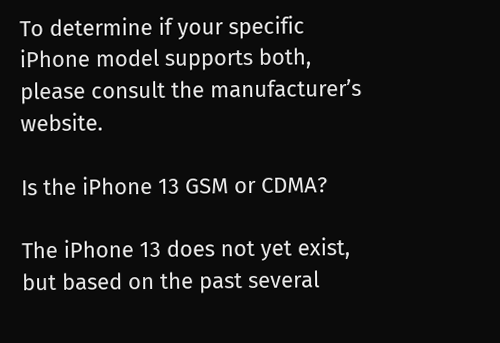To determine if your specific iPhone model supports both, please consult the manufacturer’s website.

Is the iPhone 13 GSM or CDMA?

The iPhone 13 does not yet exist, but based on the past several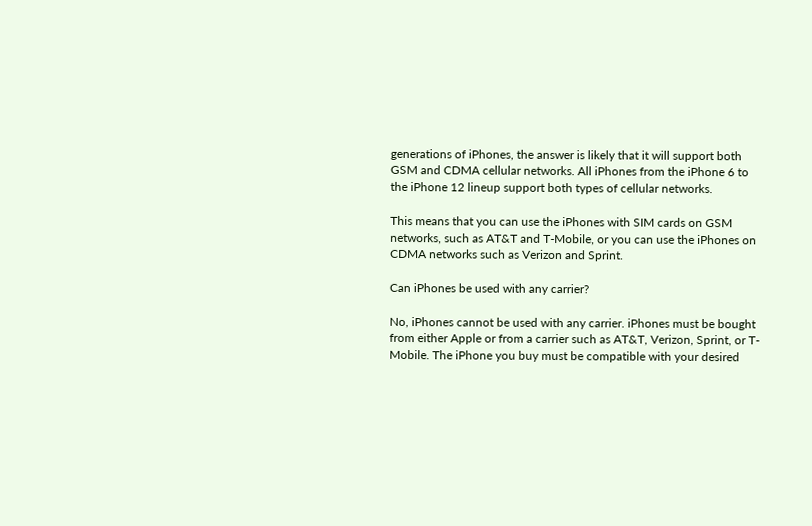generations of iPhones, the answer is likely that it will support both GSM and CDMA cellular networks. All iPhones from the iPhone 6 to the iPhone 12 lineup support both types of cellular networks.

This means that you can use the iPhones with SIM cards on GSM networks, such as AT&T and T-Mobile, or you can use the iPhones on CDMA networks such as Verizon and Sprint.

Can iPhones be used with any carrier?

No, iPhones cannot be used with any carrier. iPhones must be bought from either Apple or from a carrier such as AT&T, Verizon, Sprint, or T-Mobile. The iPhone you buy must be compatible with your desired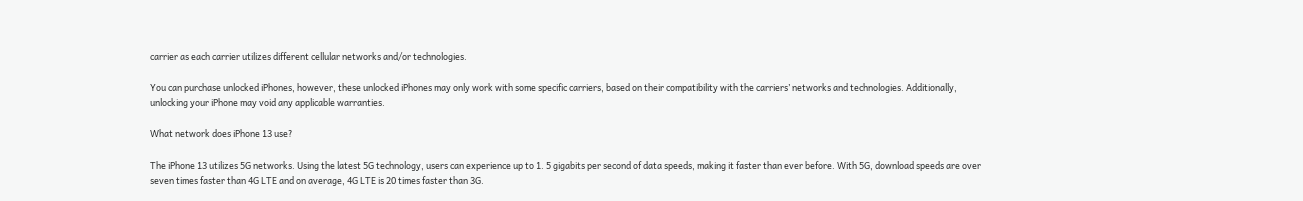carrier as each carrier utilizes different cellular networks and/or technologies.

You can purchase unlocked iPhones, however, these unlocked iPhones may only work with some specific carriers, based on their compatibility with the carriers’ networks and technologies. Additionally, unlocking your iPhone may void any applicable warranties.

What network does iPhone 13 use?

The iPhone 13 utilizes 5G networks. Using the latest 5G technology, users can experience up to 1. 5 gigabits per second of data speeds, making it faster than ever before. With 5G, download speeds are over seven times faster than 4G LTE and on average, 4G LTE is 20 times faster than 3G.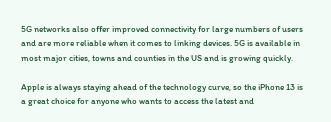5G networks also offer improved connectivity for large numbers of users and are more reliable when it comes to linking devices. 5G is available in most major cities, towns and counties in the US and is growing quickly.

Apple is always staying ahead of the technology curve, so the iPhone 13 is a great choice for anyone who wants to access the latest and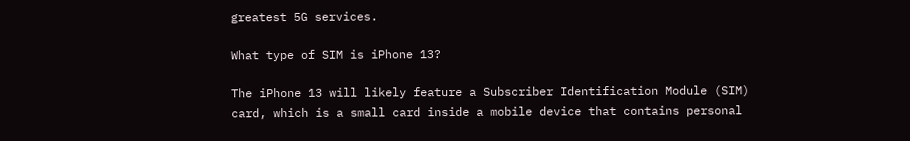greatest 5G services.

What type of SIM is iPhone 13?

The iPhone 13 will likely feature a Subscriber Identification Module (SIM) card, which is a small card inside a mobile device that contains personal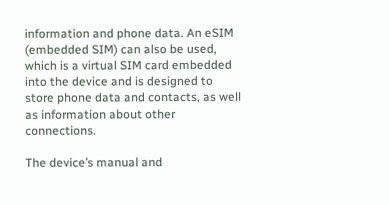information and phone data. An eSIM (embedded SIM) can also be used, which is a virtual SIM card embedded into the device and is designed to store phone data and contacts, as well as information about other connections.

The device’s manual and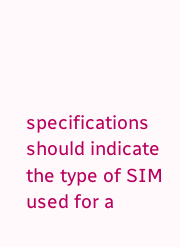specifications should indicate the type of SIM used for a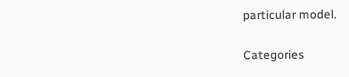particular model.

Categories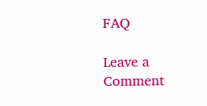FAQ

Leave a Comment